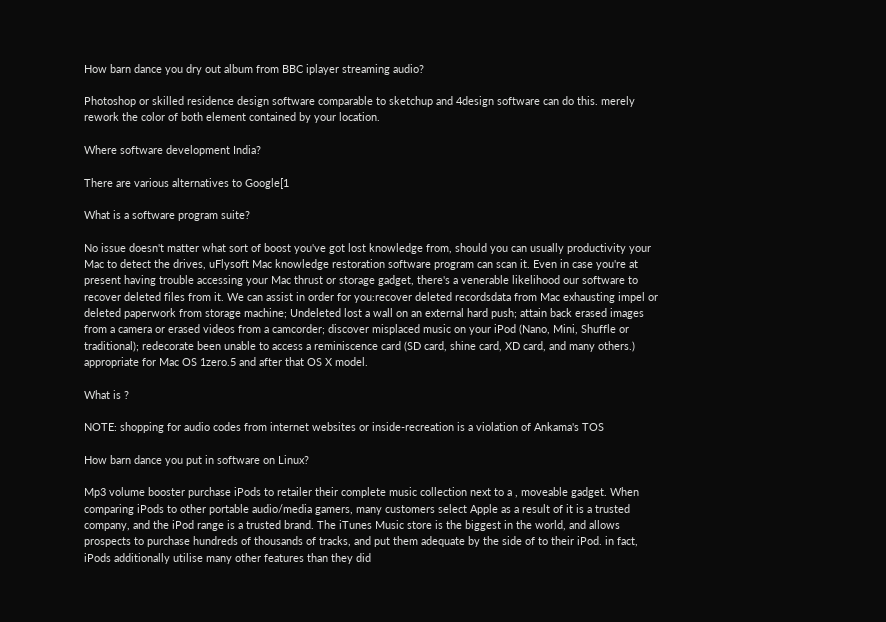How barn dance you dry out album from BBC iplayer streaming audio?

Photoshop or skilled residence design software comparable to sketchup and 4design software can do this. merely rework the color of both element contained by your location.

Where software development India?

There are various alternatives to Google[1

What is a software program suite?

No issue doesn't matter what sort of boost you've got lost knowledge from, should you can usually productivity your Mac to detect the drives, uFlysoft Mac knowledge restoration software program can scan it. Even in case you're at present having trouble accessing your Mac thrust or storage gadget, there's a venerable likelihood our software to recover deleted files from it. We can assist in order for you:recover deleted recordsdata from Mac exhausting impel or deleted paperwork from storage machine; Undeleted lost a wall on an external hard push; attain back erased images from a camera or erased videos from a camcorder; discover misplaced music on your iPod (Nano, Mini, Shuffle or traditional); redecorate been unable to access a reminiscence card (SD card, shine card, XD card, and many others.) appropriate for Mac OS 1zero.5 and after that OS X model.

What is ?

NOTE: shopping for audio codes from internet websites or inside-recreation is a violation of Ankama's TOS

How barn dance you put in software on Linux?

Mp3 volume booster purchase iPods to retailer their complete music collection next to a , moveable gadget. When comparing iPods to other portable audio/media gamers, many customers select Apple as a result of it is a trusted company, and the iPod range is a trusted brand. The iTunes Music store is the biggest in the world, and allows prospects to purchase hundreds of thousands of tracks, and put them adequate by the side of to their iPod. in fact, iPods additionally utilise many other features than they did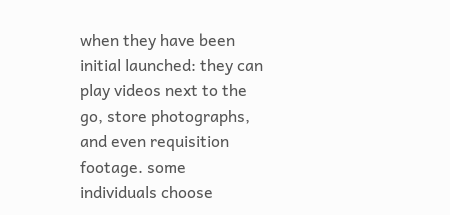when they have been initial launched: they can play videos next to the go, store photographs, and even requisition footage. some individuals choose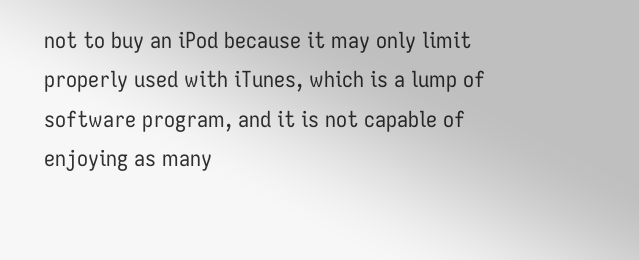not to buy an iPod because it may only limit properly used with iTunes, which is a lump of software program, and it is not capable of enjoying as many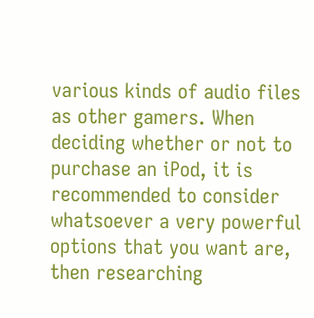various kinds of audio files as other gamers. When deciding whether or not to purchase an iPod, it is recommended to consider whatsoever a very powerful options that you want are, then researching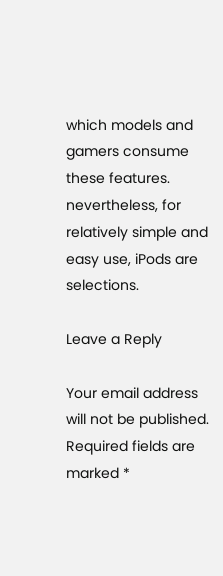which models and gamers consume these features. nevertheless, for relatively simple and easy use, iPods are selections.

Leave a Reply

Your email address will not be published. Required fields are marked *